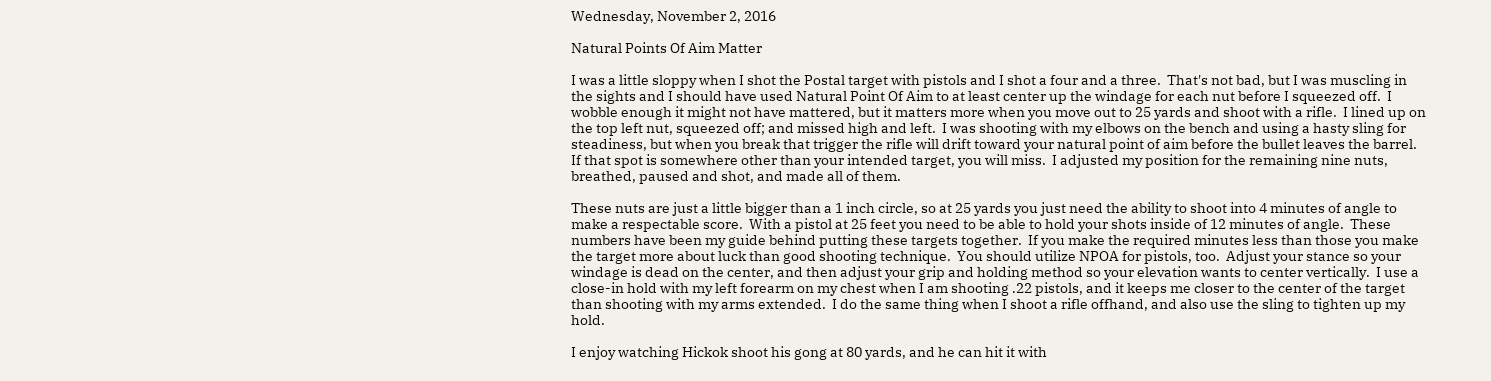Wednesday, November 2, 2016

Natural Points Of Aim Matter

I was a little sloppy when I shot the Postal target with pistols and I shot a four and a three.  That's not bad, but I was muscling in the sights and I should have used Natural Point Of Aim to at least center up the windage for each nut before I squeezed off.  I wobble enough it might not have mattered, but it matters more when you move out to 25 yards and shoot with a rifle.  I lined up on the top left nut, squeezed off; and missed high and left.  I was shooting with my elbows on the bench and using a hasty sling for steadiness, but when you break that trigger the rifle will drift toward your natural point of aim before the bullet leaves the barrel.  If that spot is somewhere other than your intended target, you will miss.  I adjusted my position for the remaining nine nuts, breathed, paused and shot, and made all of them.

These nuts are just a little bigger than a 1 inch circle, so at 25 yards you just need the ability to shoot into 4 minutes of angle to make a respectable score.  With a pistol at 25 feet you need to be able to hold your shots inside of 12 minutes of angle.  These numbers have been my guide behind putting these targets together.  If you make the required minutes less than those you make the target more about luck than good shooting technique.  You should utilize NPOA for pistols, too.  Adjust your stance so your windage is dead on the center, and then adjust your grip and holding method so your elevation wants to center vertically.  I use a close-in hold with my left forearm on my chest when I am shooting .22 pistols, and it keeps me closer to the center of the target than shooting with my arms extended.  I do the same thing when I shoot a rifle offhand, and also use the sling to tighten up my hold.

I enjoy watching Hickok shoot his gong at 80 yards, and he can hit it with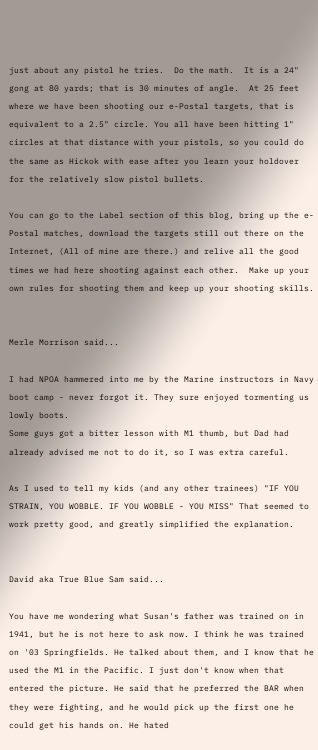just about any pistol he tries.  Do the math.  It is a 24" gong at 80 yards; that is 30 minutes of angle.  At 25 feet where we have been shooting our e-Postal targets, that is equivalent to a 2.5" circle. You all have been hitting 1" circles at that distance with your pistols, so you could do the same as Hickok with ease after you learn your holdover for the relatively slow pistol bullets.

You can go to the Label section of this blog, bring up the e-Postal matches, download the targets still out there on the Internet, (All of mine are there.) and relive all the good times we had here shooting against each other.  Make up your own rules for shooting them and keep up your shooting skills.


Merle Morrison said...

I had NPOA hammered into me by the Marine instructors in Navy boot camp - never forgot it. They sure enjoyed tormenting us lowly boots.
Some guys got a bitter lesson with M1 thumb, but Dad had already advised me not to do it, so I was extra careful.

As I used to tell my kids (and any other trainees) "IF YOU STRAIN, YOU WOBBLE. IF YOU WOBBLE - YOU MISS" That seemed to work pretty good, and greatly simplified the explanation.


David aka True Blue Sam said...

You have me wondering what Susan's father was trained on in 1941, but he is not here to ask now. I think he was trained on '03 Springfields. He talked about them, and I know that he used the M1 in the Pacific. I just don't know when that entered the picture. He said that he preferred the BAR when they were fighting, and he would pick up the first one he could get his hands on. He hated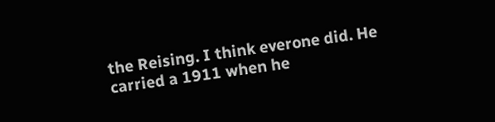the Reising. I think everone did. He carried a 1911 when he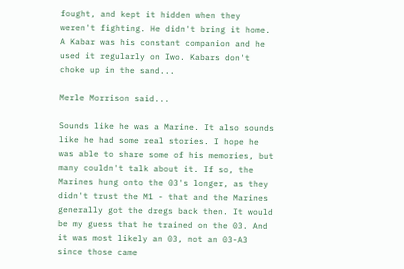fought, and kept it hidden when they weren't fighting. He didn't bring it home. A Kabar was his constant companion and he used it regularly on Iwo. Kabars don't choke up in the sand...

Merle Morrison said...

Sounds like he was a Marine. It also sounds like he had some real stories. I hope he was able to share some of his memories, but many couldn't talk about it. If so, the Marines hung onto the 03's longer, as they didn't trust the M1 - that and the Marines generally got the dregs back then. It would be my guess that he trained on the 03. And it was most likely an 03, not an 03-A3 since those came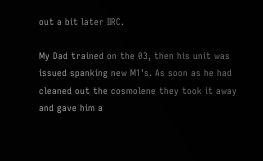out a bit later IIRC.

My Dad trained on the 03, then his unit was issued spanking new M1's. As soon as he had cleaned out the cosmolene they took it away and gave him a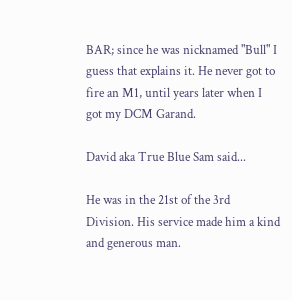BAR; since he was nicknamed "Bull" I guess that explains it. He never got to fire an M1, until years later when I got my DCM Garand.

David aka True Blue Sam said...

He was in the 21st of the 3rd Division. His service made him a kind and generous man.